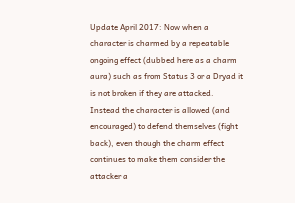Update April 2017: Now when a character is charmed by a repeatable ongoing effect (dubbed here as a charm aura) such as from Status 3 or a Dryad it is not broken if they are attacked. Instead the character is allowed (and encouraged) to defend themselves (fight back), even though the charm effect continues to make them consider the attacker a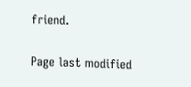friend.

Page last modified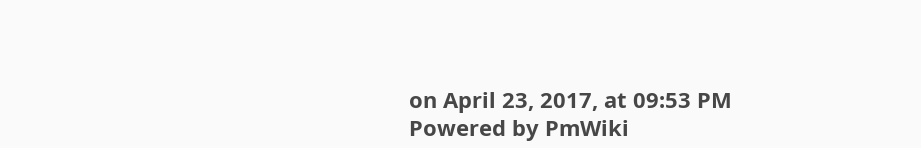on April 23, 2017, at 09:53 PM
Powered by PmWiki